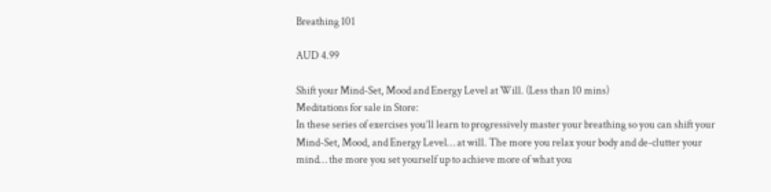Breathing 101

AUD 4.99

Shift your Mind-Set, Mood and Energy Level at Will. (Less than 10 mins)
Meditations for sale in Store:
In these series of exercises you’ll learn to progressively master your breathing so you can shift your Mind-Set, Mood, and Energy Level… at will. The more you relax your body and de-clutter your mind… the more you set yourself up to achieve more of what you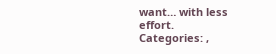want… with less effort.
Categories: ,